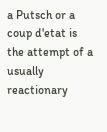a Putsch or a coup d'etat is the attempt of a usually reactionary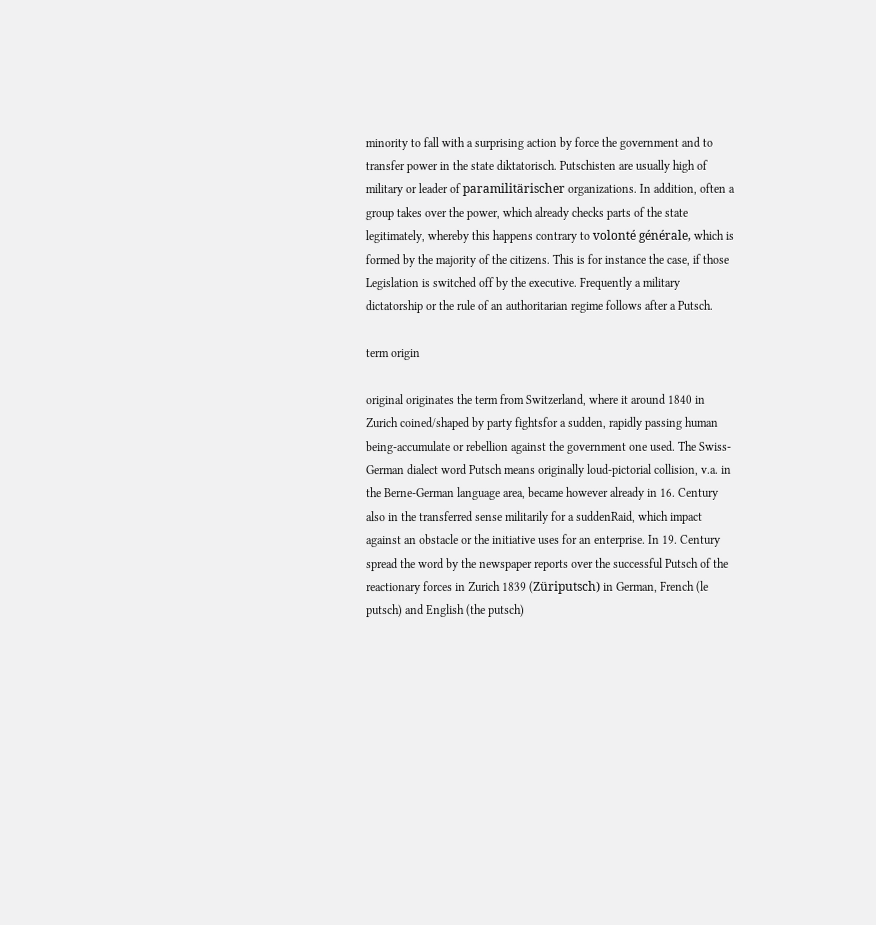minority to fall with a surprising action by force the government and to transfer power in the state diktatorisch. Putschisten are usually high of military or leader of paramilitärischer organizations. In addition, often a group takes over the power, which already checks parts of the state legitimately, whereby this happens contrary to volonté générale, which is formed by the majority of the citizens. This is for instance the case, if those Legislation is switched off by the executive. Frequently a military dictatorship or the rule of an authoritarian regime follows after a Putsch.

term origin

original originates the term from Switzerland, where it around 1840 in Zurich coined/shaped by party fightsfor a sudden, rapidly passing human being-accumulate or rebellion against the government one used. The Swiss-German dialect word Putsch means originally loud-pictorial collision, v.a. in the Berne-German language area, became however already in 16. Century also in the transferred sense militarily for a suddenRaid, which impact against an obstacle or the initiative uses for an enterprise. In 19. Century spread the word by the newspaper reports over the successful Putsch of the reactionary forces in Zurich 1839 (Züriputsch) in German, French (le putsch) and English (the putsch)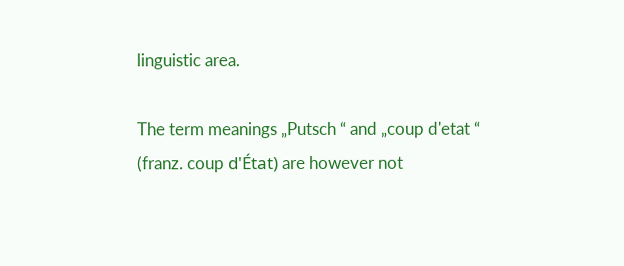linguistic area.

The term meanings „Putsch “ and „coup d'etat “ (franz. coup d'État) are however not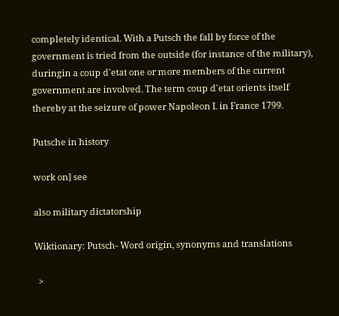completely identical. With a Putsch the fall by force of the government is tried from the outside (for instance of the military), duringin a coup d'etat one or more members of the current government are involved. The term coup d'etat orients itself thereby at the seizure of power Napoleon I. in France 1799.

Putsche in history

work on] see

also military dictatorship

Wiktionary: Putsch- Word origin, synonyms and translations

  >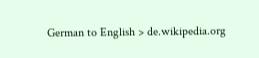German to English > de.wikipedia.org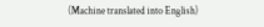(Machine translated into English)